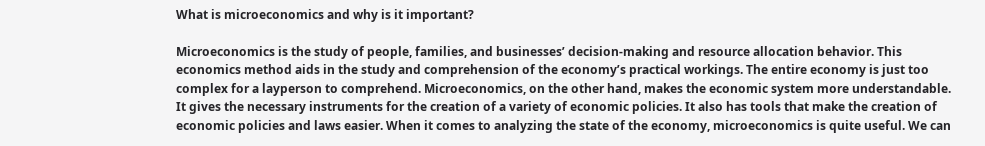What is microeconomics and why is it important?

Microeconomics is the study of people, families, and businesses’ decision-making and resource allocation behavior. This economics method aids in the study and comprehension of the economy’s practical workings. The entire economy is just too complex for a layperson to comprehend. Microeconomics, on the other hand, makes the economic system more understandable. It gives the necessary instruments for the creation of a variety of economic policies. It also has tools that make the creation of economic policies and laws easier. When it comes to analyzing the state of the economy, microeconomics is quite useful. We can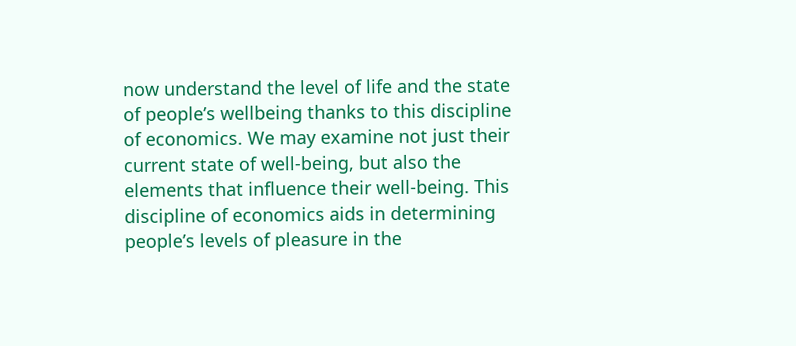now understand the level of life and the state of people’s wellbeing thanks to this discipline of economics. We may examine not just their current state of well-being, but also the elements that influence their well-being. This discipline of economics aids in determining people’s levels of pleasure in the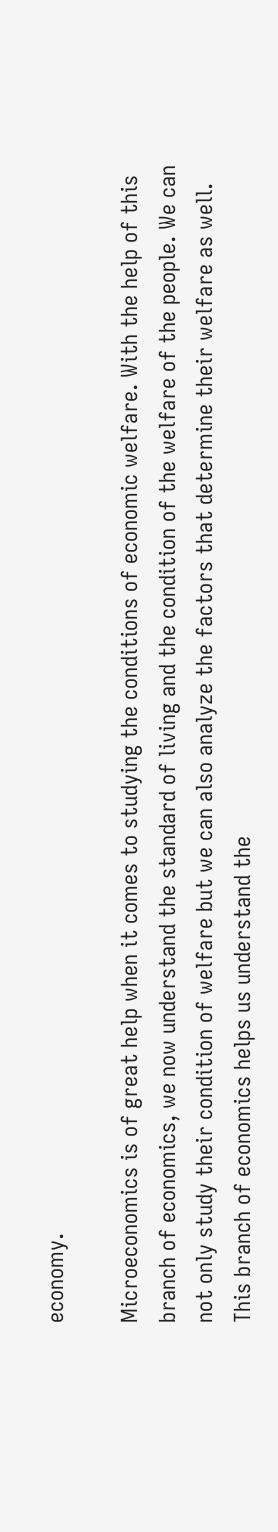economy.

Microeconomics is of great help when it comes to studying the conditions of economic welfare. With the help of this branch of economics, we now understand the standard of living and the condition of the welfare of the people. We can not only study their condition of welfare but we can also analyze the factors that determine their welfare as well. This branch of economics helps us understand the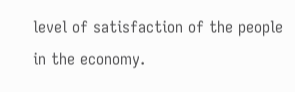level of satisfaction of the people in the economy.